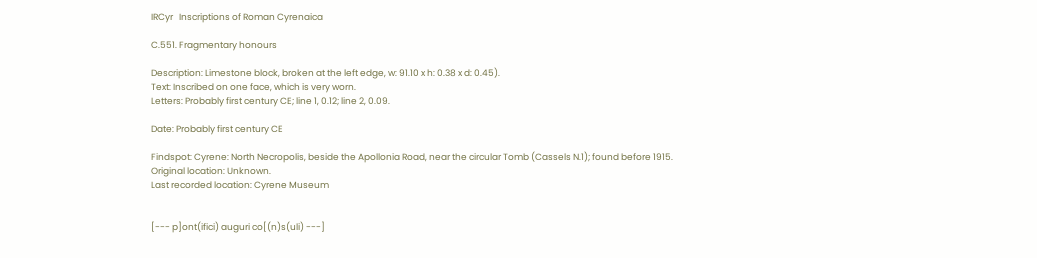IRCyr   Inscriptions of Roman Cyrenaica

C.551. Fragmentary honours

Description: Limestone block, broken at the left edge, w: 91.10 x h: 0.38 x d: 0.45).
Text: Inscribed on one face, which is very worn.
Letters: Probably first century CE; line 1, 0.12; line 2, 0.09.

Date: Probably first century CE

Findspot: Cyrene: North Necropolis, beside the Apollonia Road, near the circular Tomb (Cassels N.1); found before 1915.
Original location: Unknown.
Last recorded location: Cyrene Museum


[--- p]ont(ifici) auguri co[(n)s(uli) ---]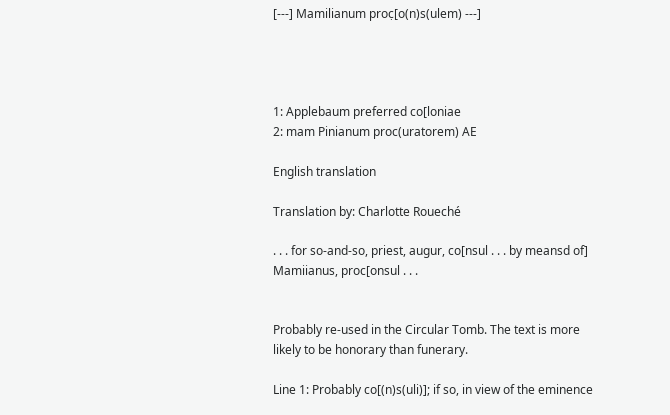[---] Mamilianum proc̣[o(n)s(ulem) ---]




1: Applebaum preferred co[loniae
2: mam Pinianum proc(uratorem) AE

English translation

Translation by: Charlotte Roueché

. . . for so-and-so, priest, augur, co[nsul . . . by meansd of] Mamiianus, proc[onsul . . .


Probably re-used in the Circular Tomb. The text is more likely to be honorary than funerary.

Line 1: Probably co[(n)s(uli)]; if so, in view of the eminence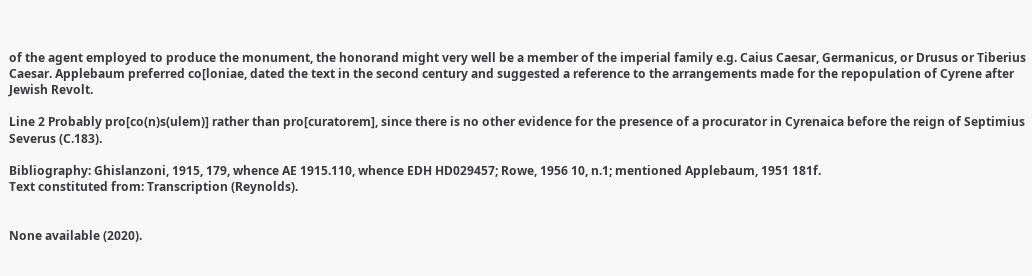of the agent employed to produce the monument, the honorand might very well be a member of the imperial family e.g. Caius Caesar, Germanicus, or Drusus or Tiberius Caesar. Applebaum preferred co[loniae, dated the text in the second century and suggested a reference to the arrangements made for the repopulation of Cyrene after Jewish Revolt.

Line 2 Probably pro[co(n)s(ulem)] rather than pro[curatorem], since there is no other evidence for the presence of a procurator in Cyrenaica before the reign of Septimius Severus (C.183).

Bibliography: Ghislanzoni, 1915, 179, whence AE 1915.110, whence EDH HD029457; Rowe, 1956 10, n.1; mentioned Applebaum, 1951 181f.
Text constituted from: Transcription (Reynolds).


None available (2020).